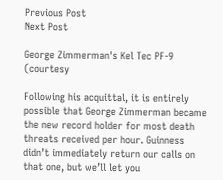Previous Post
Next Post

George Zimmerman's Kel Tec PF-9 (courtesy

Following his acquittal, it is entirely possible that George Zimmerman became the new record holder for most death threats received per hour. Guinness didn’t immediately return our calls on that one, but we’ll let you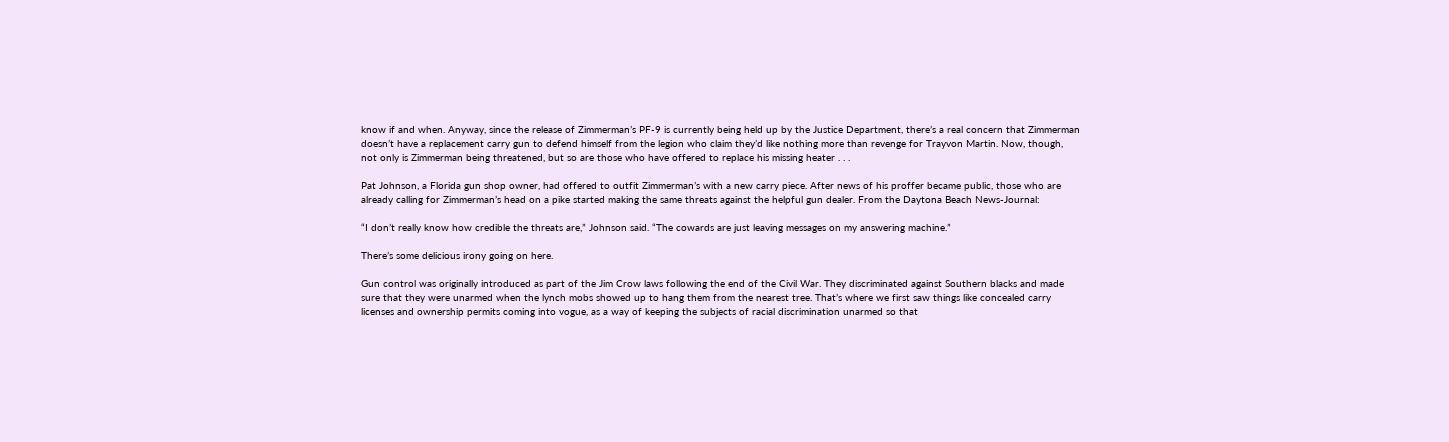know if and when. Anyway, since the release of Zimmerman’s PF-9 is currently being held up by the Justice Department, there’s a real concern that Zimmerman doesn’t have a replacement carry gun to defend himself from the legion who claim they’d like nothing more than revenge for Trayvon Martin. Now, though, not only is Zimmerman being threatened, but so are those who have offered to replace his missing heater . . .

Pat Johnson, a Florida gun shop owner, had offered to outfit Zimmerman’s with a new carry piece. After news of his proffer became public, those who are already calling for Zimmerman’s head on a pike started making the same threats against the helpful gun dealer. From the Daytona Beach News-Journal:

“I don’t really know how credible the threats are,” Johnson said. “The cowards are just leaving messages on my answering machine.”

There’s some delicious irony going on here.

Gun control was originally introduced as part of the Jim Crow laws following the end of the Civil War. They discriminated against Southern blacks and made sure that they were unarmed when the lynch mobs showed up to hang them from the nearest tree. That’s where we first saw things like concealed carry licenses and ownership permits coming into vogue, as a way of keeping the subjects of racial discrimination unarmed so that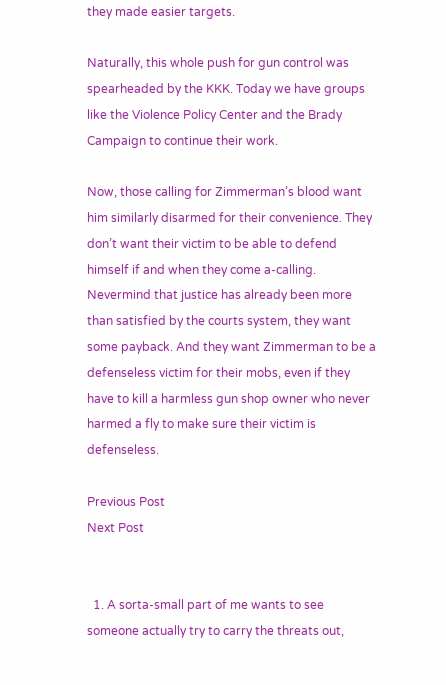they made easier targets.

Naturally, this whole push for gun control was spearheaded by the KKK. Today we have groups like the Violence Policy Center and the Brady Campaign to continue their work.

Now, those calling for Zimmerman’s blood want him similarly disarmed for their convenience. They don’t want their victim to be able to defend himself if and when they come a-calling. Nevermind that justice has already been more than satisfied by the courts system, they want some payback. And they want Zimmerman to be a defenseless victim for their mobs, even if they have to kill a harmless gun shop owner who never harmed a fly to make sure their victim is defenseless.

Previous Post
Next Post


  1. A sorta-small part of me wants to see someone actually try to carry the threats out,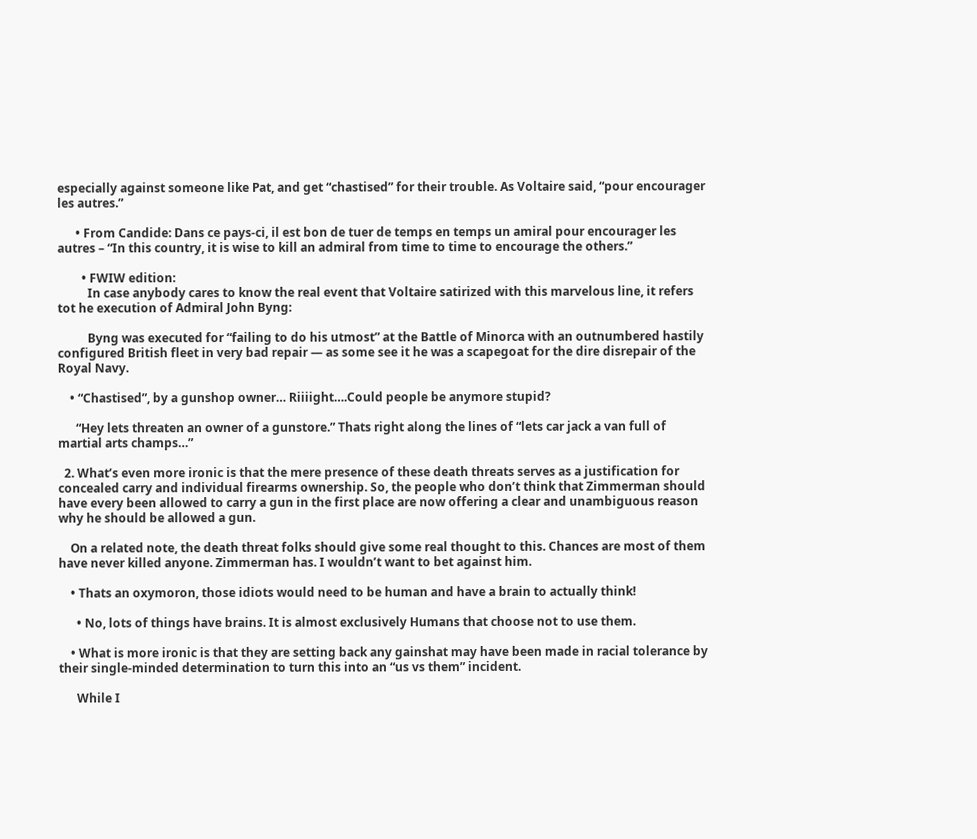especially against someone like Pat, and get “chastised” for their trouble. As Voltaire said, “pour encourager les autres.”

      • From Candide: Dans ce pays-ci, il est bon de tuer de temps en temps un amiral pour encourager les autres – “In this country, it is wise to kill an admiral from time to time to encourage the others.”

        • FWIW edition:
          In case anybody cares to know the real event that Voltaire satirized with this marvelous line, it refers tot he execution of Admiral John Byng:

          Byng was executed for “failing to do his utmost” at the Battle of Minorca with an outnumbered hastily configured British fleet in very bad repair — as some see it he was a scapegoat for the dire disrepair of the Royal Navy.

    • “Chastised”, by a gunshop owner… Riiiight….Could people be anymore stupid?

      “Hey lets threaten an owner of a gunstore.” Thats right along the lines of “lets car jack a van full of martial arts champs…”

  2. What’s even more ironic is that the mere presence of these death threats serves as a justification for concealed carry and individual firearms ownership. So, the people who don’t think that Zimmerman should have every been allowed to carry a gun in the first place are now offering a clear and unambiguous reason why he should be allowed a gun.

    On a related note, the death threat folks should give some real thought to this. Chances are most of them have never killed anyone. Zimmerman has. I wouldn’t want to bet against him.

    • Thats an oxymoron, those idiots would need to be human and have a brain to actually think!

      • No, lots of things have brains. It is almost exclusively Humans that choose not to use them.

    • What is more ironic is that they are setting back any gainshat may have been made in racial tolerance by their single-minded determination to turn this into an “us vs them” incident.

      While I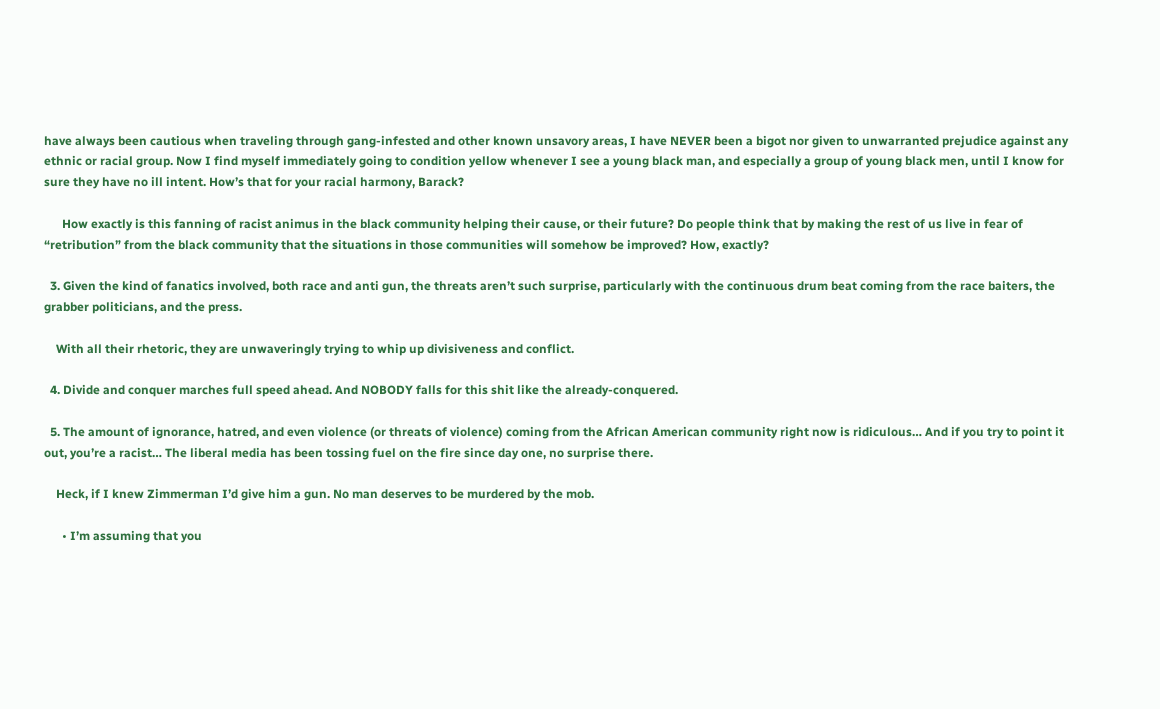have always been cautious when traveling through gang-infested and other known unsavory areas, I have NEVER been a bigot nor given to unwarranted prejudice against any ethnic or racial group. Now I find myself immediately going to condition yellow whenever I see a young black man, and especially a group of young black men, until I know for sure they have no ill intent. How’s that for your racial harmony, Barack?

      How exactly is this fanning of racist animus in the black community helping their cause, or their future? Do people think that by making the rest of us live in fear of “retribution” from the black community that the situations in those communities will somehow be improved? How, exactly?

  3. Given the kind of fanatics involved, both race and anti gun, the threats aren’t such surprise, particularly with the continuous drum beat coming from the race baiters, the grabber politicians, and the press.

    With all their rhetoric, they are unwaveringly trying to whip up divisiveness and conflict.

  4. Divide and conquer marches full speed ahead. And NOBODY falls for this shit like the already-conquered.

  5. The amount of ignorance, hatred, and even violence (or threats of violence) coming from the African American community right now is ridiculous… And if you try to point it out, you’re a racist… The liberal media has been tossing fuel on the fire since day one, no surprise there.

    Heck, if I knew Zimmerman I’d give him a gun. No man deserves to be murdered by the mob.

      • I’m assuming that you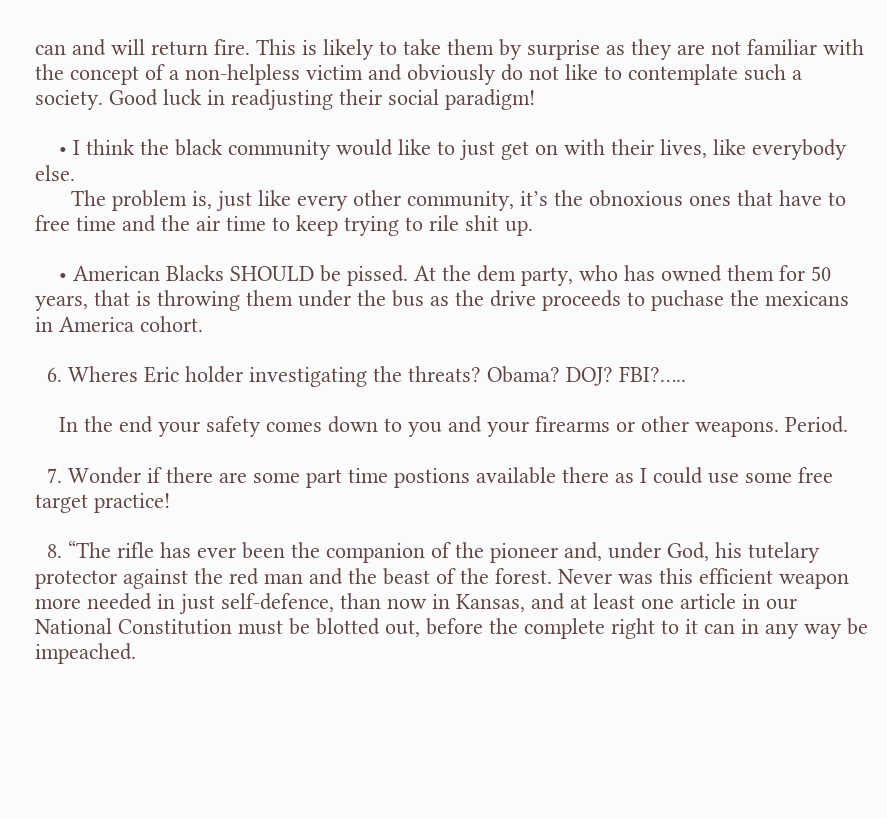can and will return fire. This is likely to take them by surprise as they are not familiar with the concept of a non-helpless victim and obviously do not like to contemplate such a society. Good luck in readjusting their social paradigm!

    • I think the black community would like to just get on with their lives, like everybody else.
      The problem is, just like every other community, it’s the obnoxious ones that have to free time and the air time to keep trying to rile shit up.

    • American Blacks SHOULD be pissed. At the dem party, who has owned them for 50 years, that is throwing them under the bus as the drive proceeds to puchase the mexicans in America cohort.

  6. Wheres Eric holder investigating the threats? Obama? DOJ? FBI?…..

    In the end your safety comes down to you and your firearms or other weapons. Period.

  7. Wonder if there are some part time postions available there as I could use some free target practice!

  8. “The rifle has ever been the companion of the pioneer and, under God, his tutelary protector against the red man and the beast of the forest. Never was this efficient weapon more needed in just self-defence, than now in Kansas, and at least one article in our National Constitution must be blotted out, before the complete right to it can in any way be impeached.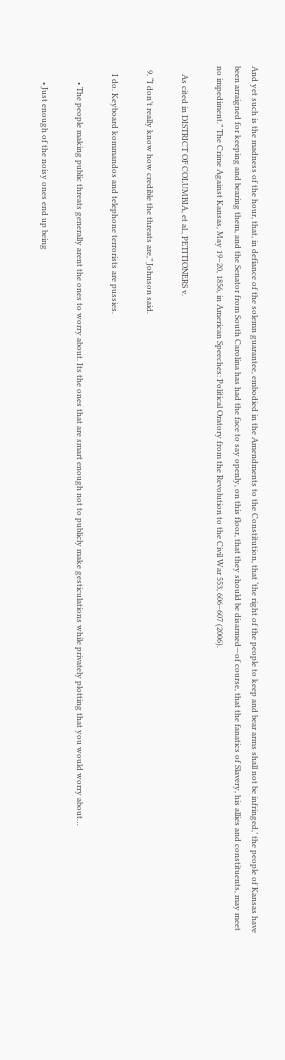And yet such is the madness of the hour, that, in defiance of the solemn guarantee, embodied in the Amendments to the Constitution, that ‘the right of the people to keep and bear arms shall not be infringed,’ the people of Kansas have been arraigned for keeping and bearing them, and the Senator from South Carolina has had the face to say openly, on this floor, that they should be disarmed—of course, that the fanatics of Slavery, his allies and constituents, may meet no impediment.” The Crime Against Kansas, May 19–20, 1856, in American Speeches: Political Oratory from the Revolution to the Civil War 553, 606–607 (2006).

    As cited in DISTRICT OF COLUMBIA, et al., PETITIONERS v.

  9. “I don’t really know how credible the threats are,” Johnson said.

    I do. Keyboard kommandos and telephone terrorists are pussies.

        • The people making public threats generally arent the ones to worry about. Its the ones that are smart enough not to publicly make gesticulations while privately plotting that you would worry about…

        • Just enough of the noisy ones end up being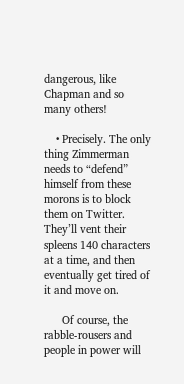dangerous, like Chapman and so many others!

    • Precisely. The only thing Zimmerman needs to “defend” himself from these morons is to block them on Twitter. They’ll vent their spleens 140 characters at a time, and then eventually get tired of it and move on.

      Of course, the rabble-rousers and people in power will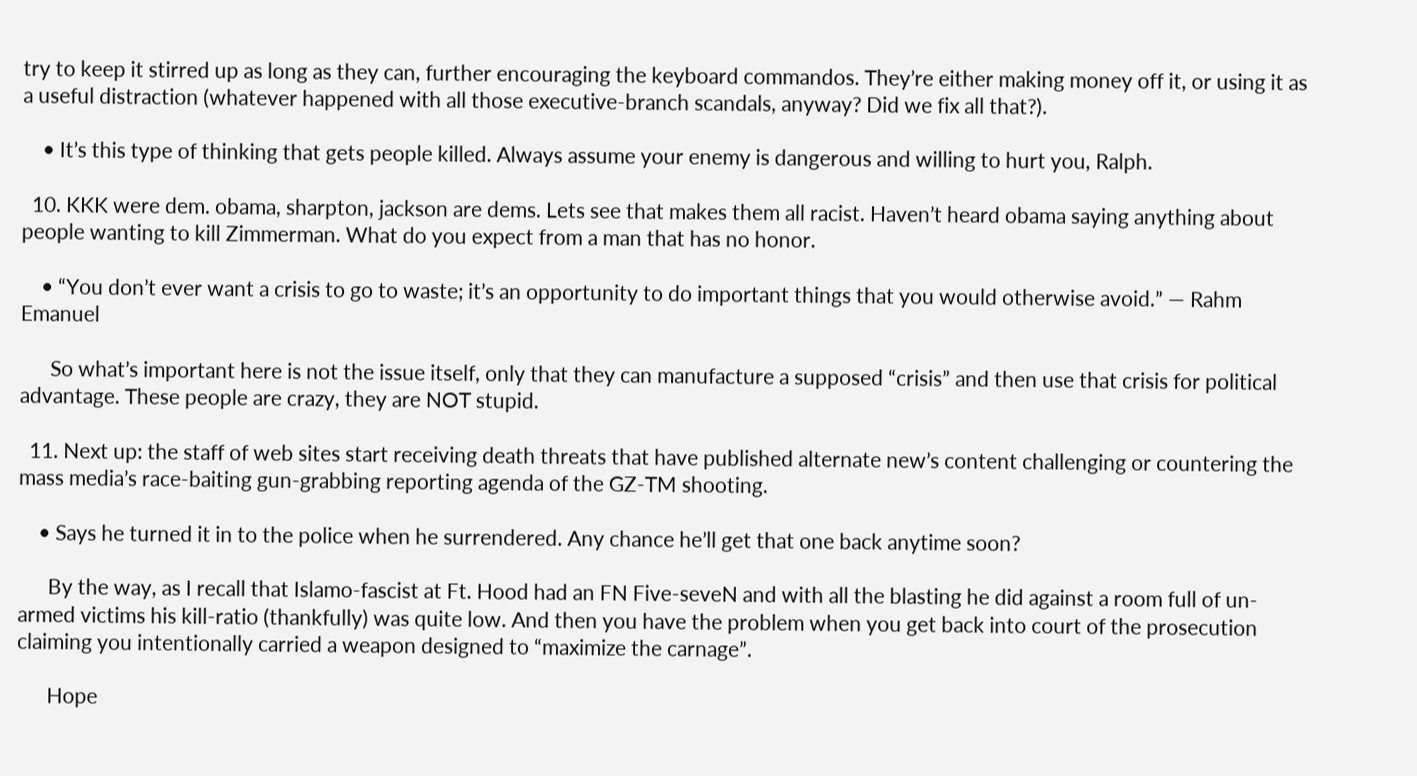try to keep it stirred up as long as they can, further encouraging the keyboard commandos. They’re either making money off it, or using it as a useful distraction (whatever happened with all those executive-branch scandals, anyway? Did we fix all that?).

    • It’s this type of thinking that gets people killed. Always assume your enemy is dangerous and willing to hurt you, Ralph.

  10. KKK were dem. obama, sharpton, jackson are dems. Lets see that makes them all racist. Haven’t heard obama saying anything about people wanting to kill Zimmerman. What do you expect from a man that has no honor.

    • “You don’t ever want a crisis to go to waste; it’s an opportunity to do important things that you would otherwise avoid.” — Rahm Emanuel

      So what’s important here is not the issue itself, only that they can manufacture a supposed “crisis” and then use that crisis for political advantage. These people are crazy, they are NOT stupid.

  11. Next up: the staff of web sites start receiving death threats that have published alternate new’s content challenging or countering the mass media’s race-baiting gun-grabbing reporting agenda of the GZ-TM shooting.

    • Says he turned it in to the police when he surrendered. Any chance he’ll get that one back anytime soon?

      By the way, as I recall that Islamo-fascist at Ft. Hood had an FN Five-seveN and with all the blasting he did against a room full of un-armed victims his kill-ratio (thankfully) was quite low. And then you have the problem when you get back into court of the prosecution claiming you intentionally carried a weapon designed to “maximize the carnage”.

      Hope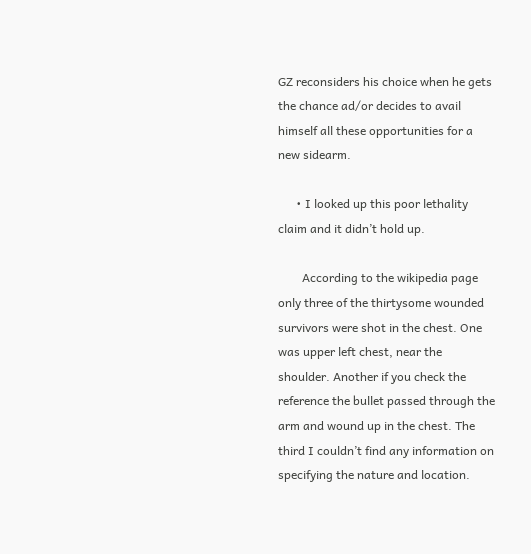GZ reconsiders his choice when he gets the chance ad/or decides to avail himself all these opportunities for a new sidearm.

      • I looked up this poor lethality claim and it didn’t hold up.

        According to the wikipedia page only three of the thirtysome wounded survivors were shot in the chest. One was upper left chest, near the shoulder. Another if you check the reference the bullet passed through the arm and wound up in the chest. The third I couldn’t find any information on specifying the nature and location.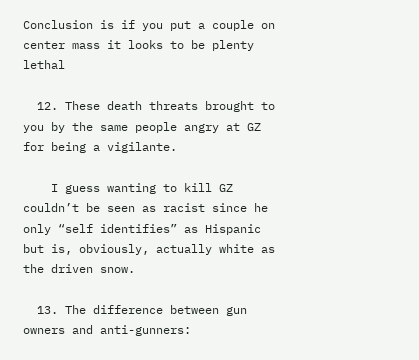Conclusion is if you put a couple on center mass it looks to be plenty lethal

  12. These death threats brought to you by the same people angry at GZ for being a vigilante.

    I guess wanting to kill GZ couldn’t be seen as racist since he only “self identifies” as Hispanic but is, obviously, actually white as the driven snow.

  13. The difference between gun owners and anti-gunners: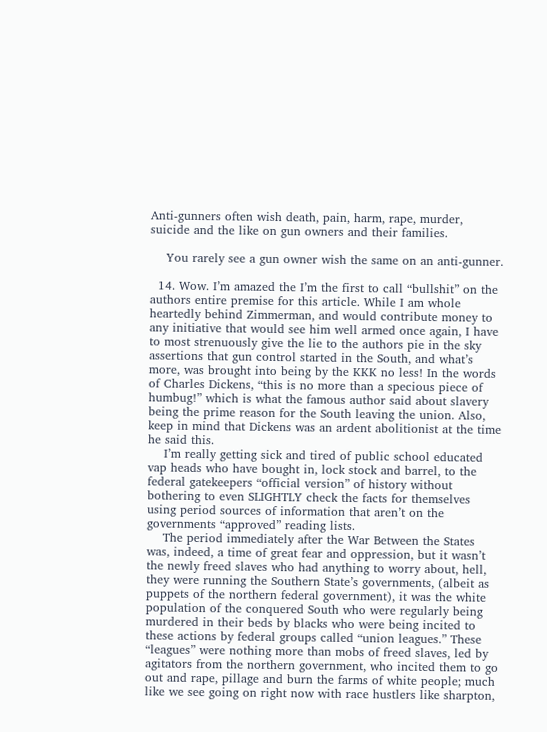Anti-gunners often wish death, pain, harm, rape, murder, suicide and the like on gun owners and their families.

    You rarely see a gun owner wish the same on an anti-gunner.

  14. Wow. I’m amazed the I’m the first to call “bullshit” on the authors entire premise for this article. While I am whole heartedly behind Zimmerman, and would contribute money to any initiative that would see him well armed once again, I have to most strenuously give the lie to the authors pie in the sky assertions that gun control started in the South, and what’s more, was brought into being by the KKK no less! In the words of Charles Dickens, “this is no more than a specious piece of humbug!” which is what the famous author said about slavery being the prime reason for the South leaving the union. Also, keep in mind that Dickens was an ardent abolitionist at the time he said this.
    I’m really getting sick and tired of public school educated vap heads who have bought in, lock stock and barrel, to the federal gatekeepers “official version” of history without bothering to even SLIGHTLY check the facts for themselves using period sources of information that aren’t on the governments “approved” reading lists.
    The period immediately after the War Between the States was, indeed, a time of great fear and oppression, but it wasn’t the newly freed slaves who had anything to worry about, hell, they were running the Southern State’s governments, (albeit as puppets of the northern federal government), it was the white population of the conquered South who were regularly being murdered in their beds by blacks who were being incited to these actions by federal groups called “union leagues.” These “leagues” were nothing more than mobs of freed slaves, led by agitators from the northern government, who incited them to go out and rape, pillage and burn the farms of white people; much like we see going on right now with race hustlers like sharpton,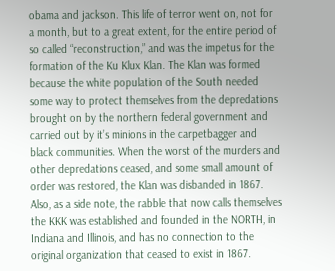obama and jackson. This life of terror went on, not for a month, but to a great extent, for the entire period of so called “reconstruction,” and was the impetus for the formation of the Ku Klux Klan. The Klan was formed because the white population of the South needed some way to protect themselves from the depredations brought on by the northern federal government and carried out by it’s minions in the carpetbagger and black communities. When the worst of the murders and other depredations ceased, and some small amount of order was restored, the Klan was disbanded in 1867. Also, as a side note, the rabble that now calls themselves the KKK was established and founded in the NORTH, in Indiana and Illinois, and has no connection to the original organization that ceased to exist in 1867.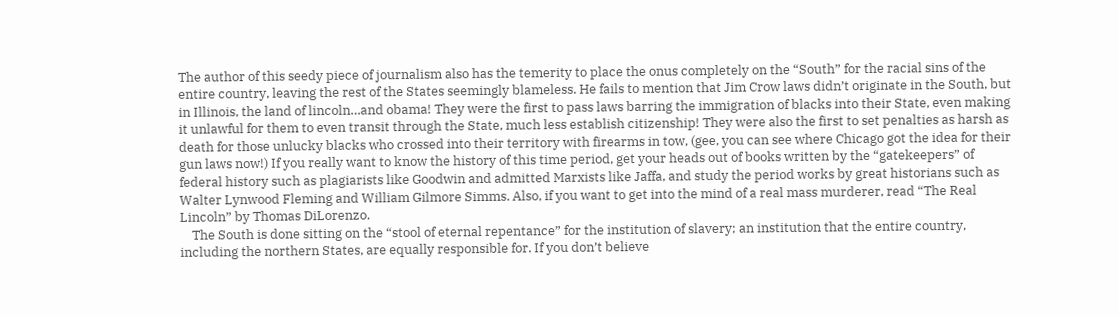The author of this seedy piece of journalism also has the temerity to place the onus completely on the “South” for the racial sins of the entire country, leaving the rest of the States seemingly blameless. He fails to mention that Jim Crow laws didn’t originate in the South, but in Illinois, the land of lincoln…and obama! They were the first to pass laws barring the immigration of blacks into their State, even making it unlawful for them to even transit through the State, much less establish citizenship! They were also the first to set penalties as harsh as death for those unlucky blacks who crossed into their territory with firearms in tow, (gee, you can see where Chicago got the idea for their gun laws now!) If you really want to know the history of this time period, get your heads out of books written by the “gatekeepers” of federal history such as plagiarists like Goodwin and admitted Marxists like Jaffa, and study the period works by great historians such as Walter Lynwood Fleming and William Gilmore Simms. Also, if you want to get into the mind of a real mass murderer, read “The Real Lincoln” by Thomas DiLorenzo.
    The South is done sitting on the “stool of eternal repentance” for the institution of slavery; an institution that the entire country, including the northern States, are equally responsible for. If you don’t believe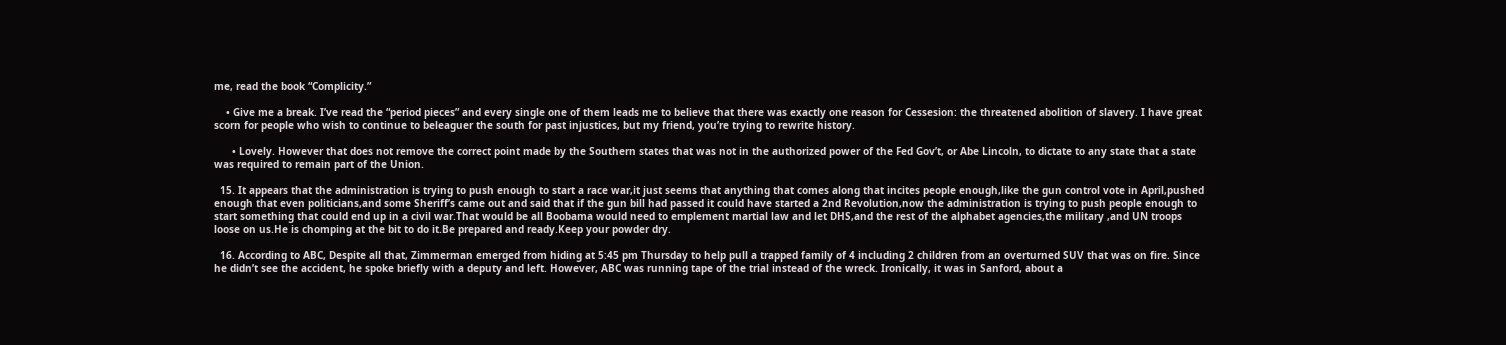me, read the book “Complicity.”

    • Give me a break. I’ve read the “period pieces” and every single one of them leads me to believe that there was exactly one reason for Cessesion: the threatened abolition of slavery. I have great scorn for people who wish to continue to beleaguer the south for past injustices, but my friend, you’re trying to rewrite history.

      • Lovely. However that does not remove the correct point made by the Southern states that was not in the authorized power of the Fed Gov’t, or Abe Lincoln, to dictate to any state that a state was required to remain part of the Union.

  15. It appears that the administration is trying to push enough to start a race war,it just seems that anything that comes along that incites people enough,like the gun control vote in April,pushed enough that even politicians,and some Sheriff’s came out and said that if the gun bill had passed it could have started a 2nd Revolution,now the administration is trying to push people enough to start something that could end up in a civil war.That would be all Boobama would need to emplement martial law and let DHS,and the rest of the alphabet agencies,the military ,and UN troops loose on us.He is chomping at the bit to do it.Be prepared and ready.Keep your powder dry.

  16. According to ABC, Despite all that, Zimmerman emerged from hiding at 5:45 pm Thursday to help pull a trapped family of 4 including 2 children from an overturned SUV that was on fire. Since he didn’t see the accident, he spoke briefly with a deputy and left. However, ABC was running tape of the trial instead of the wreck. Ironically, it was in Sanford, about a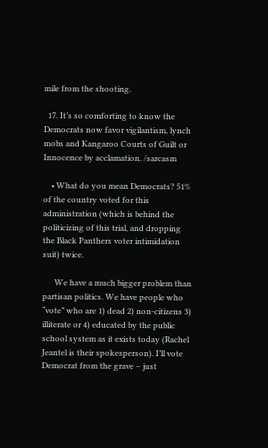mile from the shooting.

  17. It’s so comforting to know the Democrats now favor vigilantism, lynch mobs and Kangaroo Courts of Guilt or Innocence by acclamation. /sarcasm

    • What do you mean Democrats? 51% of the country voted for this administration (which is behind the politicizing of this trial, and dropping the Black Panthers voter intimidation suit) twice.

      We have a much bigger problem than partisan politics. We have people who “vote” who are 1) dead 2) non-citizens 3) illiterate or 4) educated by the public school system as it exists today (Rachel Jeantel is their spokesperson). I’ll vote Democrat from the grave – just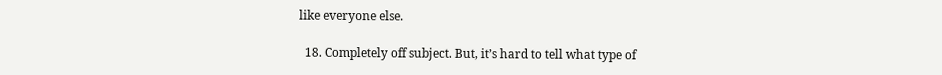like everyone else.

  18. Completely off subject. But, it’s hard to tell what type of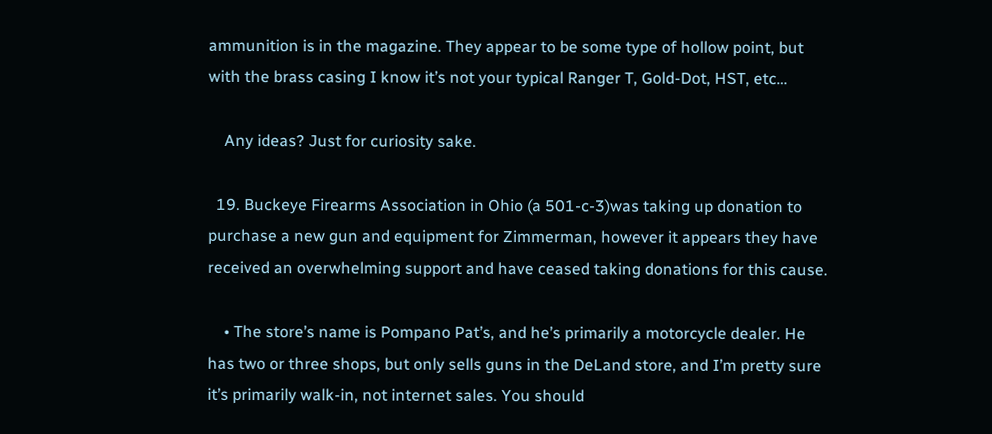ammunition is in the magazine. They appear to be some type of hollow point, but with the brass casing I know it’s not your typical Ranger T, Gold-Dot, HST, etc…

    Any ideas? Just for curiosity sake.

  19. Buckeye Firearms Association in Ohio (a 501-c-3)was taking up donation to purchase a new gun and equipment for Zimmerman, however it appears they have received an overwhelming support and have ceased taking donations for this cause.

    • The store’s name is Pompano Pat’s, and he’s primarily a motorcycle dealer. He has two or three shops, but only sells guns in the DeLand store, and I’m pretty sure it’s primarily walk-in, not internet sales. You should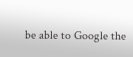be able to Google the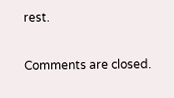rest.

Comments are closed.